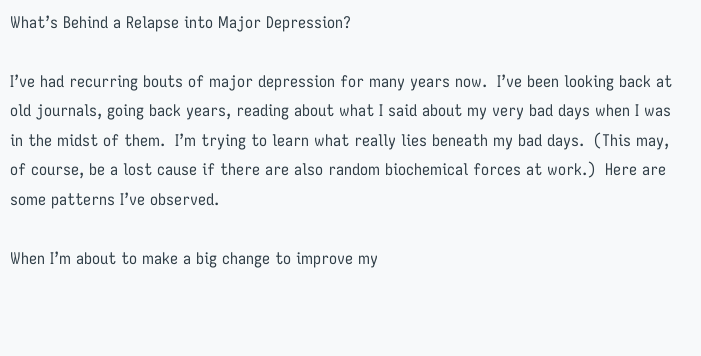What’s Behind a Relapse into Major Depression?

I’ve had recurring bouts of major depression for many years now.  I’ve been looking back at old journals, going back years, reading about what I said about my very bad days when I was in the midst of them.  I’m trying to learn what really lies beneath my bad days.  (This may, of course, be a lost cause if there are also random biochemical forces at work.)  Here are some patterns I’ve observed.

When I’m about to make a big change to improve my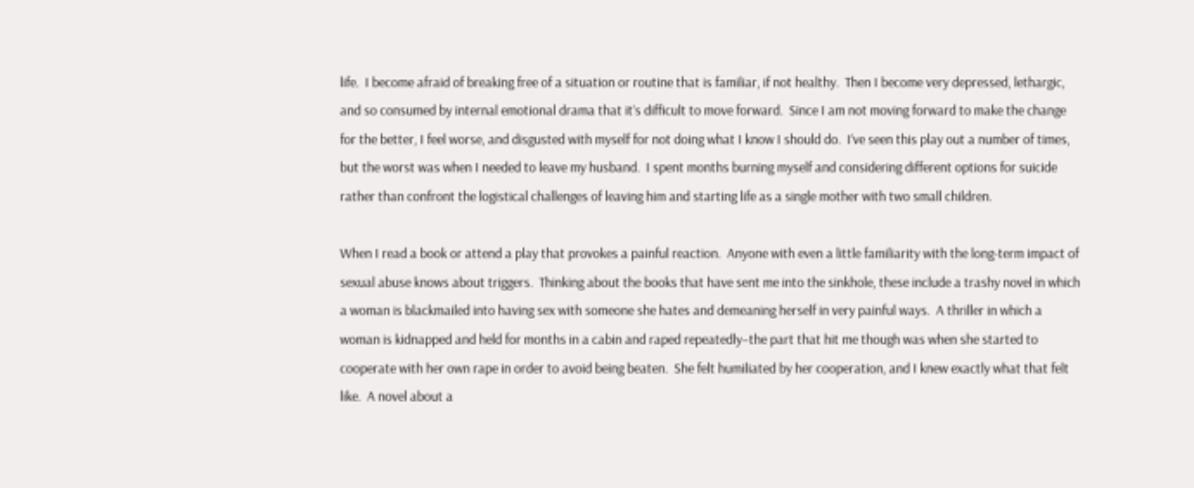life.  I become afraid of breaking free of a situation or routine that is familiar, if not healthy.  Then I become very depressed, lethargic, and so consumed by internal emotional drama that it’s difficult to move forward.  Since I am not moving forward to make the change for the better, I feel worse, and disgusted with myself for not doing what I know I should do.  I’ve seen this play out a number of times, but the worst was when I needed to leave my husband.  I spent months burning myself and considering different options for suicide rather than confront the logistical challenges of leaving him and starting life as a single mother with two small children.

When I read a book or attend a play that provokes a painful reaction.  Anyone with even a little familiarity with the long-term impact of sexual abuse knows about triggers.  Thinking about the books that have sent me into the sinkhole, these include a trashy novel in which a woman is blackmailed into having sex with someone she hates and demeaning herself in very painful ways.  A thriller in which a woman is kidnapped and held for months in a cabin and raped repeatedly–the part that hit me though was when she started to cooperate with her own rape in order to avoid being beaten.  She felt humiliated by her cooperation, and I knew exactly what that felt like.  A novel about a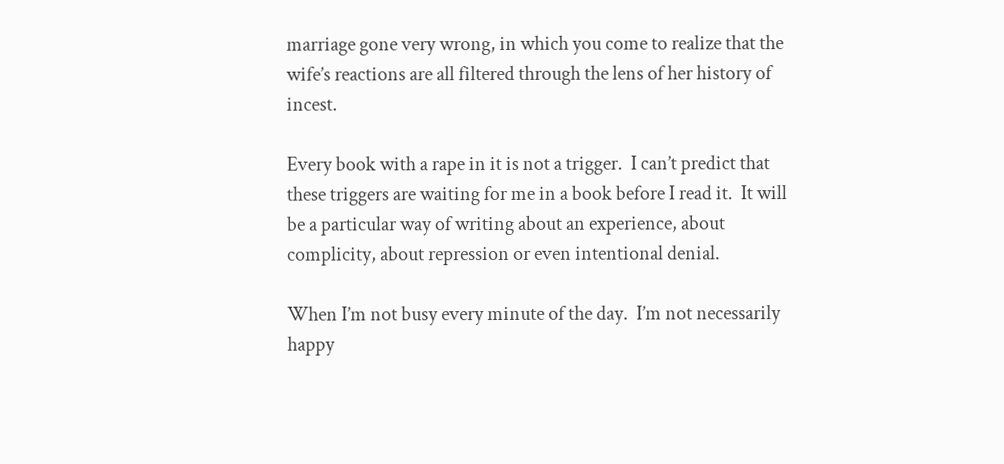marriage gone very wrong, in which you come to realize that the wife’s reactions are all filtered through the lens of her history of incest.

Every book with a rape in it is not a trigger.  I can’t predict that these triggers are waiting for me in a book before I read it.  It will be a particular way of writing about an experience, about complicity, about repression or even intentional denial.

When I’m not busy every minute of the day.  I’m not necessarily happy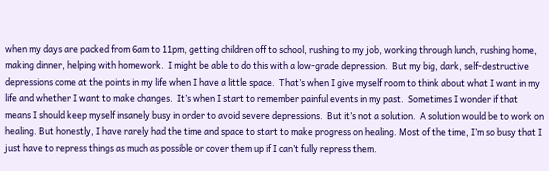when my days are packed from 6am to 11pm, getting children off to school, rushing to my job, working through lunch, rushing home, making dinner, helping with homework.  I might be able to do this with a low-grade depression.  But my big, dark, self-destructive depressions come at the points in my life when I have a little space.  That’s when I give myself room to think about what I want in my life and whether I want to make changes.  It’s when I start to remember painful events in my past.  Sometimes I wonder if that means I should keep myself insanely busy in order to avoid severe depressions.  But it’s not a solution.  A solution would be to work on healing. But honestly, I have rarely had the time and space to start to make progress on healing. Most of the time, I’m so busy that I just have to repress things as much as possible or cover them up if I can’t fully repress them.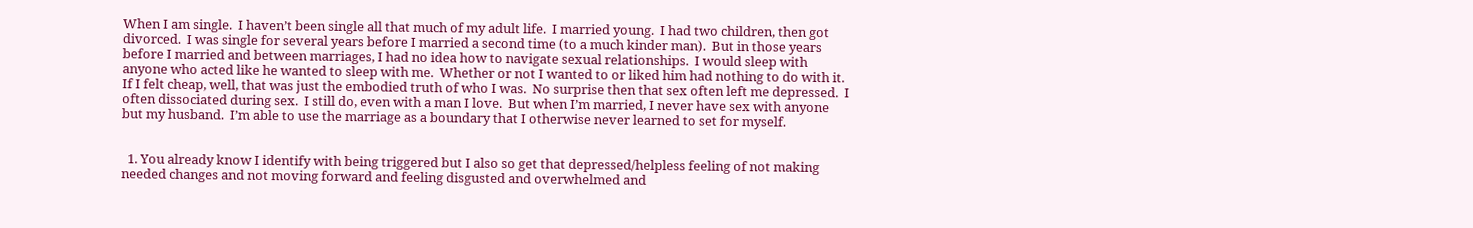When I am single.  I haven’t been single all that much of my adult life.  I married young.  I had two children, then got divorced.  I was single for several years before I married a second time (to a much kinder man).  But in those years before I married and between marriages, I had no idea how to navigate sexual relationships.  I would sleep with anyone who acted like he wanted to sleep with me.  Whether or not I wanted to or liked him had nothing to do with it.  If I felt cheap, well, that was just the embodied truth of who I was.  No surprise then that sex often left me depressed.  I often dissociated during sex.  I still do, even with a man I love.  But when I’m married, I never have sex with anyone but my husband.  I’m able to use the marriage as a boundary that I otherwise never learned to set for myself.


  1. You already know I identify with being triggered but I also so get that depressed/helpless feeling of not making needed changes and not moving forward and feeling disgusted and overwhelmed and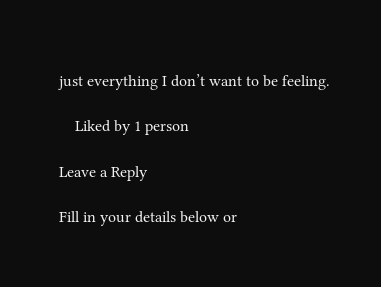just everything I don’t want to be feeling.

    Liked by 1 person

Leave a Reply

Fill in your details below or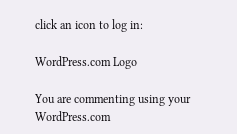click an icon to log in:

WordPress.com Logo

You are commenting using your WordPress.com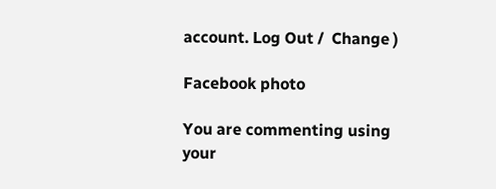account. Log Out /  Change )

Facebook photo

You are commenting using your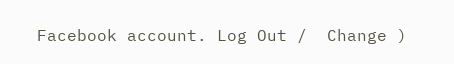Facebook account. Log Out /  Change )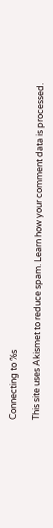Connecting to %s

This site uses Akismet to reduce spam. Learn how your comment data is processed.